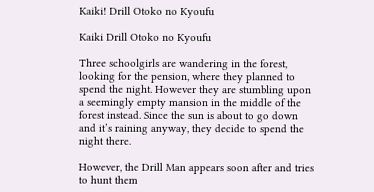Kaiki! Drill Otoko no Kyoufu

Kaiki Drill Otoko no Kyoufu

Three schoolgirls are wandering in the forest, looking for the pension, where they planned to spend the night. However they are stumbling upon a seemingly empty mansion in the middle of the forest instead. Since the sun is about to go down and it’s raining anyway, they decide to spend the night there.

However, the Drill Man appears soon after and tries to hunt them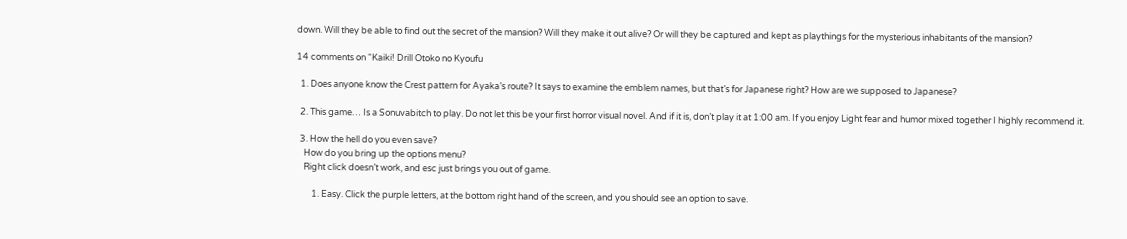down. Will they be able to find out the secret of the mansion? Will they make it out alive? Or will they be captured and kept as playthings for the mysterious inhabitants of the mansion?

14 comments on “Kaiki! Drill Otoko no Kyoufu

  1. Does anyone know the Crest pattern for Ayaka’s route? It says to examine the emblem names, but that’s for Japanese right? How are we supposed to Japanese?

  2. This game… Is a Sonuvabitch to play. Do not let this be your first horror visual novel. And if it is, don’t play it at 1:00 am. If you enjoy Light fear and humor mixed together I highly recommend it.

  3. How the hell do you even save?
    How do you bring up the options menu?
    Right click doesn’t work, and esc just brings you out of game.

        1. Easy. Click the purple letters, at the bottom right hand of the screen, and you should see an option to save.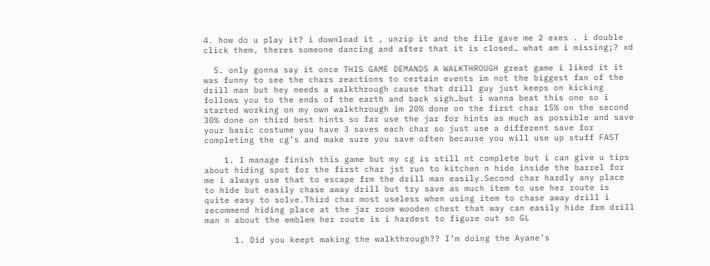4. how do u play it? i download it , unzip it and the file gave me 2 exes . i double click them, theres someone dancing and after that it is closed… what am i missing¡? xd

  5. only gonna say it once THIS GAME DEMANDS A WALKTHROUGH great game i liked it it was funny to see the chars reactions to certain events im not the biggest fan of the drill man but hey needs a walkthrough cause that drill guy just keeps on kicking follows you to the ends of the earth and back sigh…but i wanna beat this one so i started working on my own walkthrough im 20% done on the first char 15% on the second 30% done on third best hints so far use the jar for hints as much as possible and save your basic costume you have 3 saves each char so just use a different save for completing the cg’s and make sure you save often because you will use up stuff FAST

    1. I manage finish this game but my cg is still nt complete but i can give u tips about hiding spot for the first char jst run to kitchen n hide inside the barrel for me i always use that to escape frm the drill man easily.Second char hardly any place to hide but easily chase away drill but try save as much item to use her route is quite easy to solve.Third char most useless when using item to chase away drill i recommend hiding place at the jar room wooden chest that way can easily hide frm drill man n about the emblem her route is i hardest to figure out so GL

      1. Did you keept making the walkthrough?? I’m doing the Ayane’s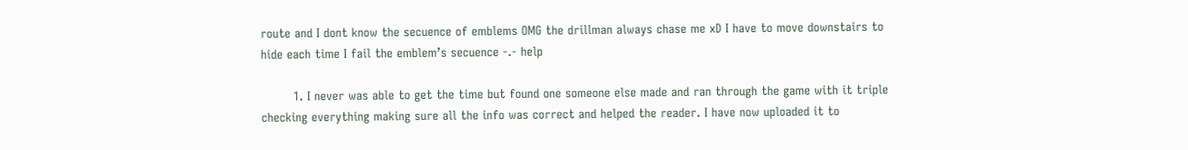route and I dont know the secuence of emblems OMG the drillman always chase me xD I have to move downstairs to hide each time I fail the emblem’s secuence -.- help

        1. I never was able to get the time but found one someone else made and ran through the game with it triple checking everything making sure all the info was correct and helped the reader. I have now uploaded it to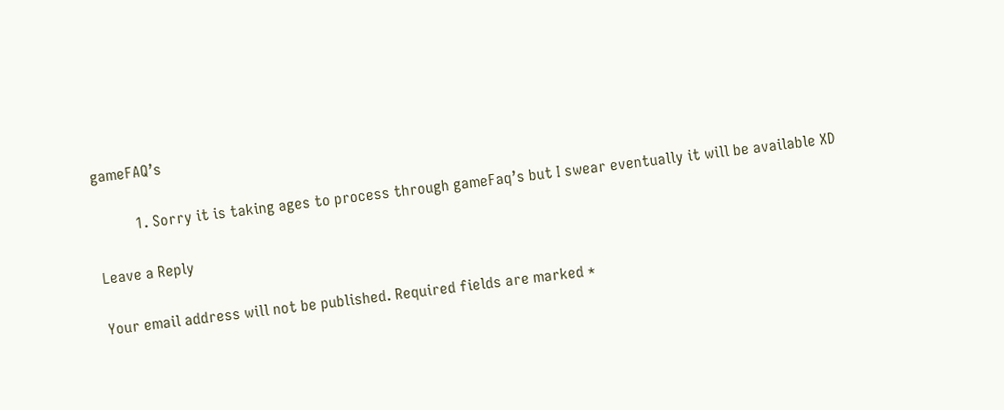gameFAQ’s

          1. Sorry it is taking ages to process through gameFaq’s but I swear eventually it will be available XD

Leave a Reply

Your email address will not be published. Required fields are marked *